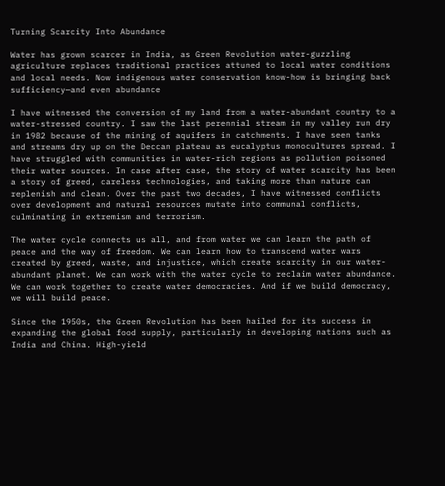Turning Scarcity Into Abundance

Water has grown scarcer in India, as Green Revolution water-guzzling agriculture replaces traditional practices attuned to local water conditions and local needs. Now indigenous water conservation know-how is bringing back sufficiency—and even abundance

I have witnessed the conversion of my land from a water-abundant country to a water-stressed country. I saw the last perennial stream in my valley run dry in 1982 because of the mining of aquifers in catchments. I have seen tanks and streams dry up on the Deccan plateau as eucalyptus monocultures spread. I have struggled with communities in water-rich regions as pollution poisoned their water sources. In case after case, the story of water scarcity has been a story of greed, careless technologies, and taking more than nature can replenish and clean. Over the past two decades, I have witnessed conflicts over development and natural resources mutate into communal conflicts, culminating in extremism and terrorism.

The water cycle connects us all, and from water we can learn the path of peace and the way of freedom. We can learn how to transcend water wars created by greed, waste, and injustice, which create scarcity in our water-abundant planet. We can work with the water cycle to reclaim water abundance. We can work together to create water democracies. And if we build democracy, we will build peace.

Since the 1950s, the Green Revolution has been hailed for its success in expanding the global food supply, particularly in developing nations such as India and China. High-yield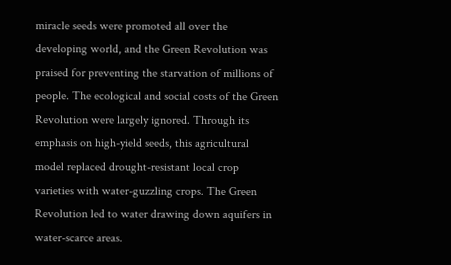miracle seeds were promoted all over the developing world, and the Green Revolution was praised for preventing the starvation of millions of people. The ecological and social costs of the Green Revolution were largely ignored. Through its emphasis on high-yield seeds, this agricultural model replaced drought-resistant local crop varieties with water-guzzling crops. The Green Revolution led to water drawing down aquifers in water-scarce areas.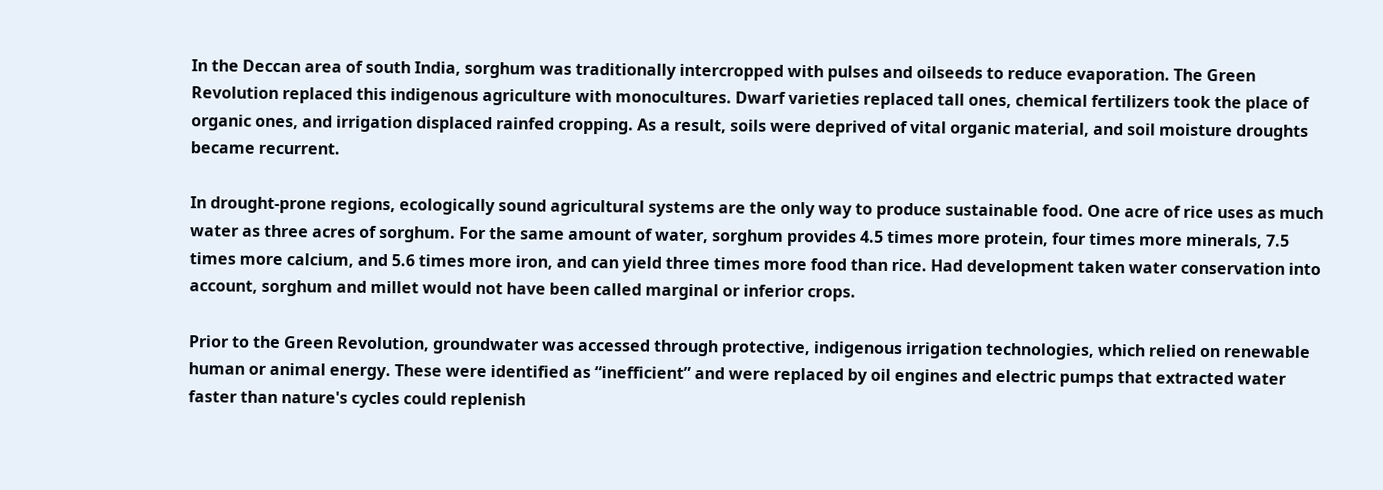In the Deccan area of south India, sorghum was traditionally intercropped with pulses and oilseeds to reduce evaporation. The Green Revolution replaced this indigenous agriculture with monocultures. Dwarf varieties replaced tall ones, chemical fertilizers took the place of organic ones, and irrigation displaced rainfed cropping. As a result, soils were deprived of vital organic material, and soil moisture droughts became recurrent.

In drought-prone regions, ecologically sound agricultural systems are the only way to produce sustainable food. One acre of rice uses as much water as three acres of sorghum. For the same amount of water, sorghum provides 4.5 times more protein, four times more minerals, 7.5 times more calcium, and 5.6 times more iron, and can yield three times more food than rice. Had development taken water conservation into account, sorghum and millet would not have been called marginal or inferior crops.

Prior to the Green Revolution, groundwater was accessed through protective, indigenous irrigation technologies, which relied on renewable human or animal energy. These were identified as “inefficient” and were replaced by oil engines and electric pumps that extracted water faster than nature's cycles could replenish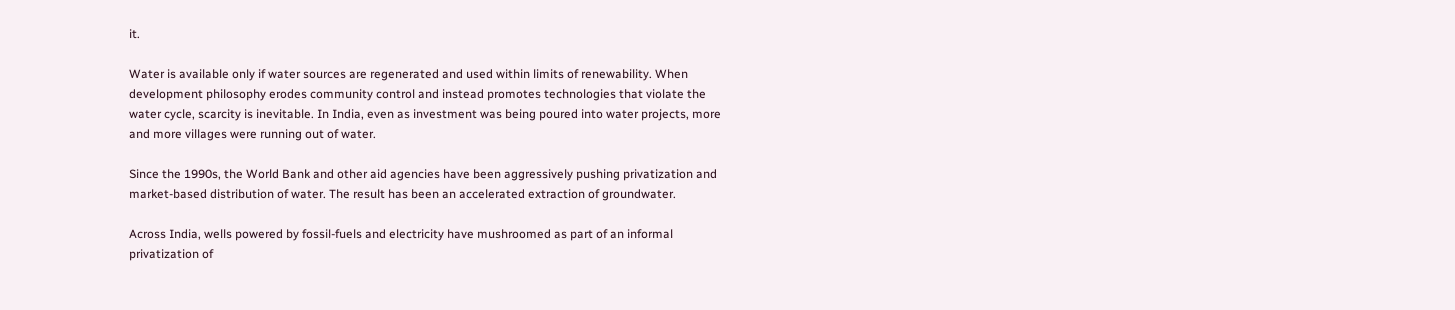it.

Water is available only if water sources are regenerated and used within limits of renewability. When development philosophy erodes community control and instead promotes technologies that violate the water cycle, scarcity is inevitable. In India, even as investment was being poured into water projects, more and more villages were running out of water.

Since the 1990s, the World Bank and other aid agencies have been aggressively pushing privatization and market-based distribution of water. The result has been an accelerated extraction of groundwater.

Across India, wells powered by fossil-fuels and electricity have mushroomed as part of an informal privatization of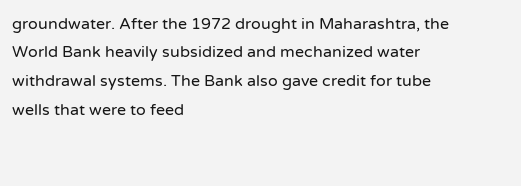groundwater. After the 1972 drought in Maharashtra, the World Bank heavily subsidized and mechanized water withdrawal systems. The Bank also gave credit for tube wells that were to feed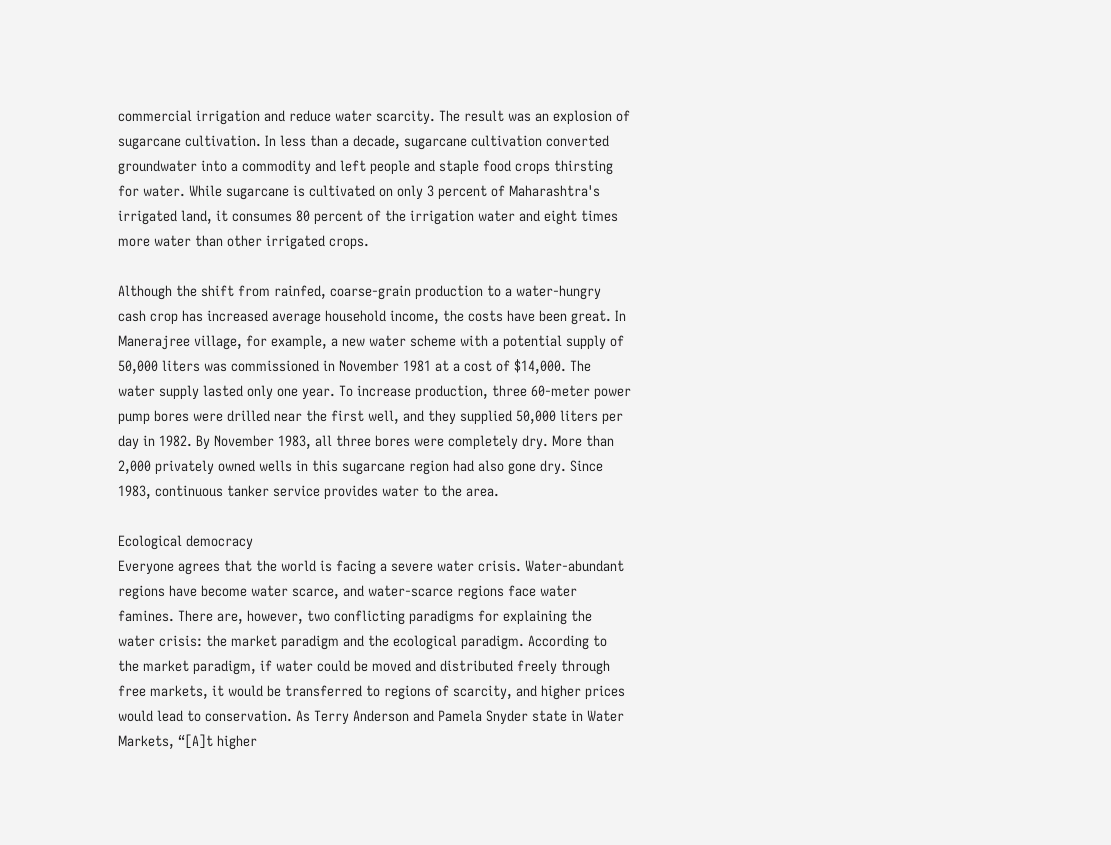commercial irrigation and reduce water scarcity. The result was an explosion of sugarcane cultivation. In less than a decade, sugarcane cultivation converted groundwater into a commodity and left people and staple food crops thirsting for water. While sugarcane is cultivated on only 3 percent of Maharashtra's irrigated land, it consumes 80 percent of the irrigation water and eight times more water than other irrigated crops.

Although the shift from rainfed, coarse-grain production to a water-hungry cash crop has increased average household income, the costs have been great. In Manerajree village, for example, a new water scheme with a potential supply of 50,000 liters was commissioned in November 1981 at a cost of $14,000. The water supply lasted only one year. To increase production, three 60-meter power pump bores were drilled near the first well, and they supplied 50,000 liters per day in 1982. By November 1983, all three bores were completely dry. More than 2,000 privately owned wells in this sugarcane region had also gone dry. Since 1983, continuous tanker service provides water to the area.

Ecological democracy
Everyone agrees that the world is facing a severe water crisis. Water-abundant regions have become water scarce, and water-scarce regions face water famines. There are, however, two conflicting paradigms for explaining the water crisis: the market paradigm and the ecological paradigm. According to the market paradigm, if water could be moved and distributed freely through free markets, it would be transferred to regions of scarcity, and higher prices would lead to conservation. As Terry Anderson and Pamela Snyder state in Water Markets, “[A]t higher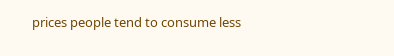prices people tend to consume less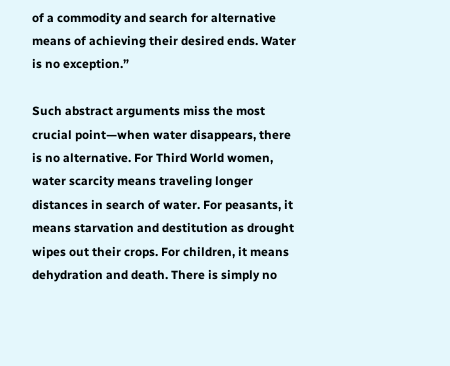of a commodity and search for alternative means of achieving their desired ends. Water is no exception.”

Such abstract arguments miss the most crucial point—when water disappears, there is no alternative. For Third World women, water scarcity means traveling longer distances in search of water. For peasants, it means starvation and destitution as drought wipes out their crops. For children, it means dehydration and death. There is simply no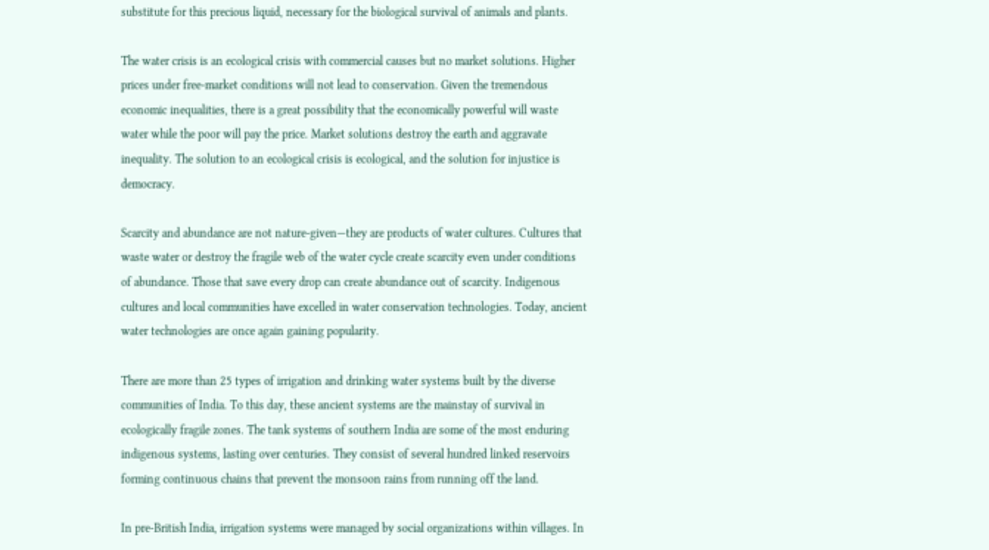substitute for this precious liquid, necessary for the biological survival of animals and plants.

The water crisis is an ecological crisis with commercial causes but no market solutions. Higher prices under free-market conditions will not lead to conservation. Given the tremendous economic inequalities, there is a great possibility that the economically powerful will waste water while the poor will pay the price. Market solutions destroy the earth and aggravate inequality. The solution to an ecological crisis is ecological, and the solution for injustice is democracy.

Scarcity and abundance are not nature-given—they are products of water cultures. Cultures that waste water or destroy the fragile web of the water cycle create scarcity even under conditions of abundance. Those that save every drop can create abundance out of scarcity. Indigenous cultures and local communities have excelled in water conservation technologies. Today, ancient water technologies are once again gaining popularity.

There are more than 25 types of irrigation and drinking water systems built by the diverse communities of India. To this day, these ancient systems are the mainstay of survival in ecologically fragile zones. The tank systems of southern India are some of the most enduring indigenous systems, lasting over centuries. They consist of several hundred linked reservoirs forming continuous chains that prevent the monsoon rains from running off the land.

In pre-British India, irrigation systems were managed by social organizations within villages. In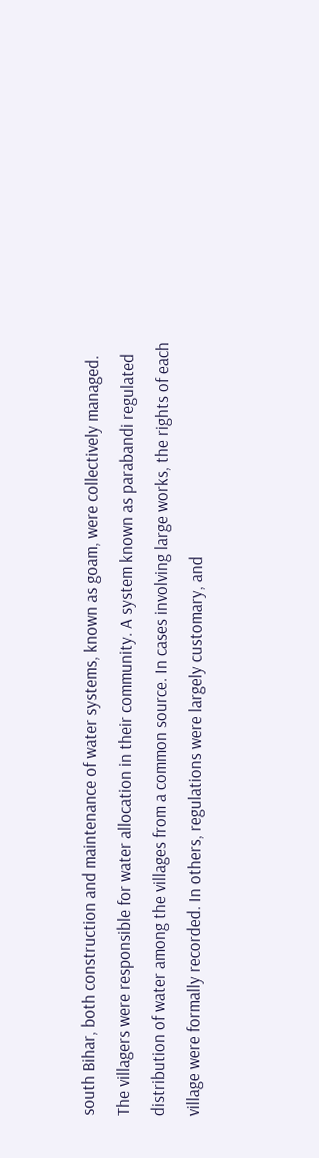south Bihar, both construction and maintenance of water systems, known as goam, were collectively managed. The villagers were responsible for water allocation in their community. A system known as parabandi regulated distribution of water among the villages from a common source. In cases involving large works, the rights of each village were formally recorded. In others, regulations were largely customary, and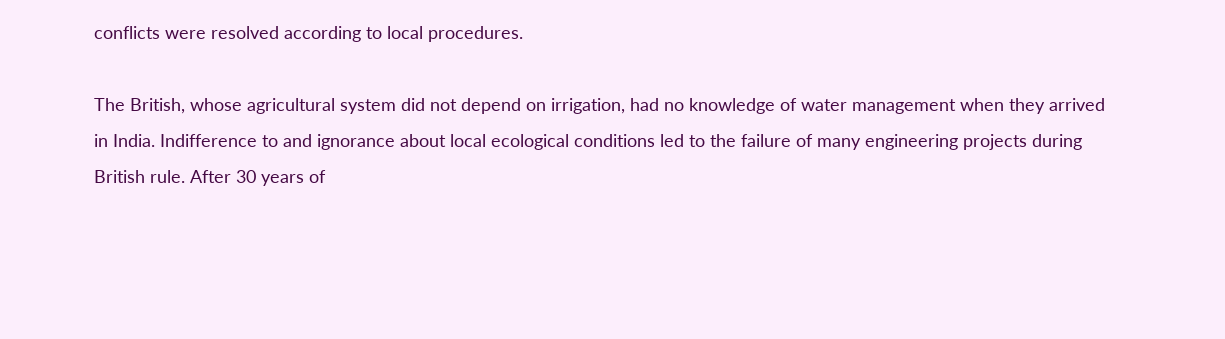conflicts were resolved according to local procedures.

The British, whose agricultural system did not depend on irrigation, had no knowledge of water management when they arrived in India. Indifference to and ignorance about local ecological conditions led to the failure of many engineering projects during British rule. After 30 years of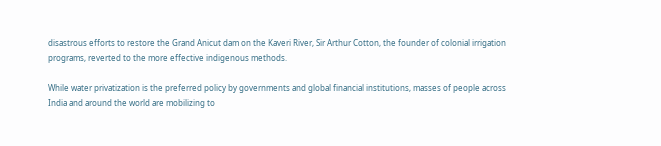disastrous efforts to restore the Grand Anicut dam on the Kaveri River, Sir Arthur Cotton, the founder of colonial irrigation programs, reverted to the more effective indigenous methods.

While water privatization is the preferred policy by governments and global financial institutions, masses of people across India and around the world are mobilizing to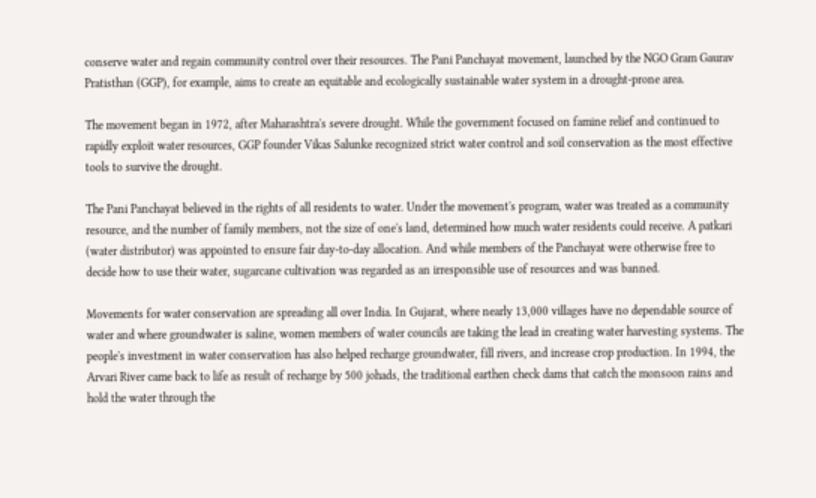conserve water and regain community control over their resources. The Pani Panchayat movement, launched by the NGO Gram Gaurav Pratisthan (GGP), for example, aims to create an equitable and ecologically sustainable water system in a drought-prone area.

The movement began in 1972, after Maharashtra's severe drought. While the government focused on famine relief and continued to rapidly exploit water resources, GGP founder Vikas Salunke recognized strict water control and soil conservation as the most effective tools to survive the drought.

The Pani Panchayat believed in the rights of all residents to water. Under the movement's program, water was treated as a community resource, and the number of family members, not the size of one's land, determined how much water residents could receive. A patkari (water distributor) was appointed to ensure fair day-to-day allocation. And while members of the Panchayat were otherwise free to decide how to use their water, sugarcane cultivation was regarded as an irresponsible use of resources and was banned.

Movements for water conservation are spreading all over India. In Gujarat, where nearly 13,000 villages have no dependable source of water and where groundwater is saline, women members of water councils are taking the lead in creating water harvesting systems. The people's investment in water conservation has also helped recharge groundwater, fill rivers, and increase crop production. In 1994, the Arvari River came back to life as result of recharge by 500 johads, the traditional earthen check dams that catch the monsoon rains and hold the water through the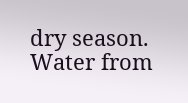dry season. Water from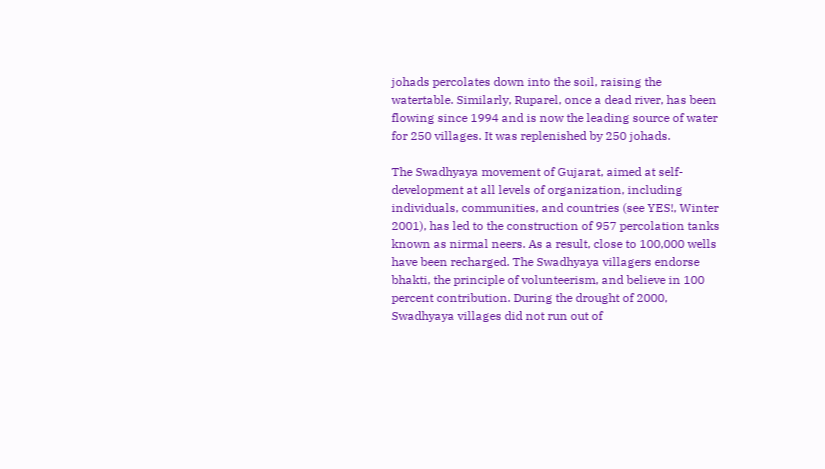johads percolates down into the soil, raising the watertable. Similarly, Ruparel, once a dead river, has been flowing since 1994 and is now the leading source of water for 250 villages. It was replenished by 250 johads.

The Swadhyaya movement of Gujarat, aimed at self-development at all levels of organization, including individuals, communities, and countries (see YES!, Winter 2001), has led to the construction of 957 percolation tanks known as nirmal neers. As a result, close to 100,000 wells have been recharged. The Swadhyaya villagers endorse bhakti, the principle of volunteerism, and believe in 100 percent contribution. During the drought of 2000, Swadhyaya villages did not run out of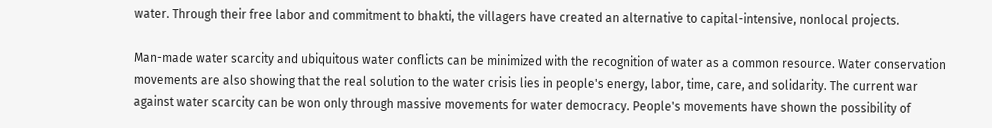water. Through their free labor and commitment to bhakti, the villagers have created an alternative to capital-intensive, nonlocal projects.

Man-made water scarcity and ubiquitous water conflicts can be minimized with the recognition of water as a common resource. Water conservation movements are also showing that the real solution to the water crisis lies in people's energy, labor, time, care, and solidarity. The current war against water scarcity can be won only through massive movements for water democracy. People's movements have shown the possibility of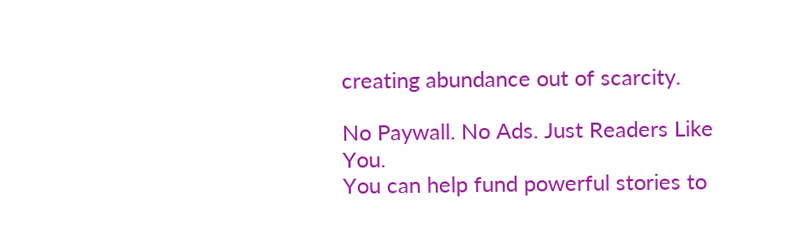creating abundance out of scarcity.

No Paywall. No Ads. Just Readers Like You.
You can help fund powerful stories to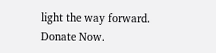light the way forward.
Donate Now.